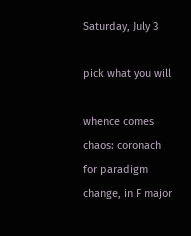Saturday, July 3

pick what you will

whence comes chaos: coronach for paradigm change, in F major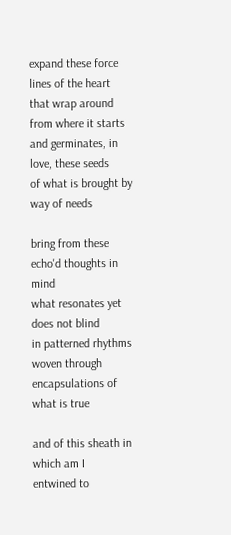expand these force lines of the heart
that wrap around from where it starts
and germinates, in love, these seeds
of what is brought by way of needs

bring from these echo'd thoughts in mind
what resonates yet does not blind
in patterned rhythms woven through
encapsulations of what is true

and of this sheath in which am I
entwined to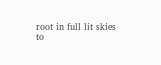root in full lit skies
to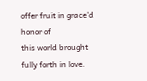offer fruit in grace'd honor of
this world brought fully forth in love.